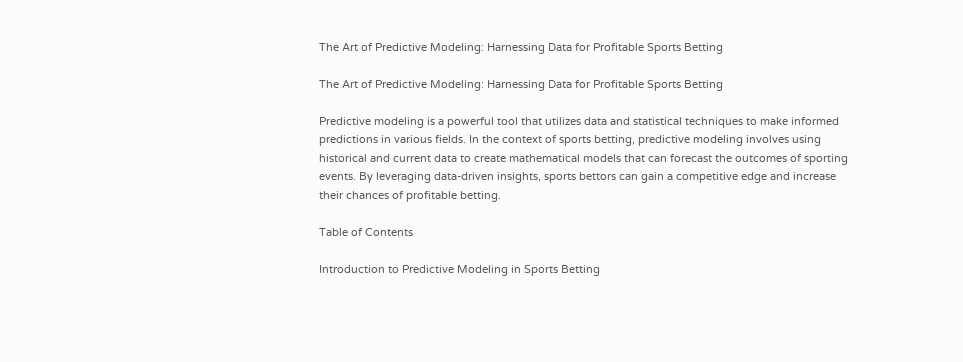The Art of Predictive Modeling: Harnessing Data for Profitable Sports Betting

The Art of Predictive Modeling: Harnessing Data for Profitable Sports Betting

Predictive modeling is a powerful tool that utilizes data and statistical techniques to make informed predictions in various fields. In the context of sports betting, predictive modeling involves using historical and current data to create mathematical models that can forecast the outcomes of sporting events. By leveraging data-driven insights, sports bettors can gain a competitive edge and increase their chances of profitable betting.

Table of Contents

Introduction to Predictive Modeling in Sports Betting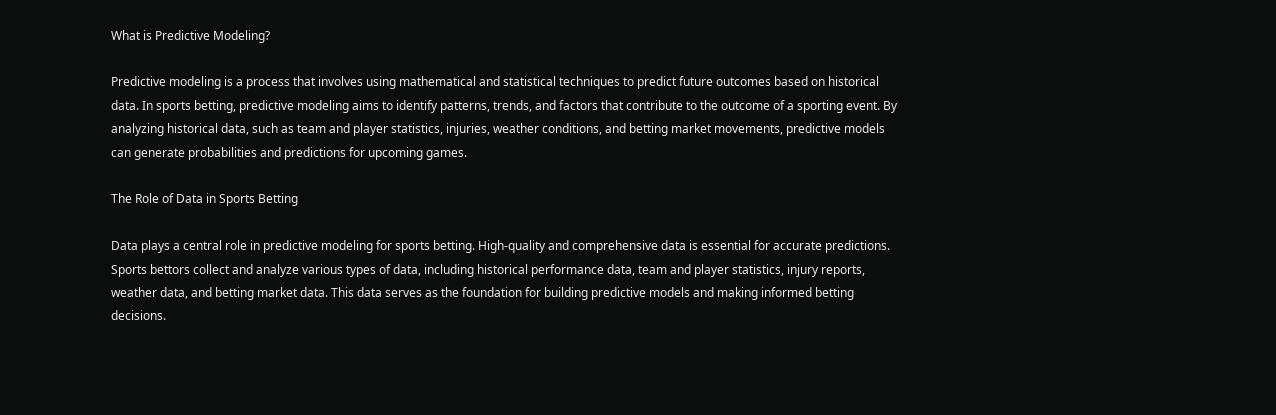What is Predictive Modeling?

Predictive modeling is a process that involves using mathematical and statistical techniques to predict future outcomes based on historical data. In sports betting, predictive modeling aims to identify patterns, trends, and factors that contribute to the outcome of a sporting event. By analyzing historical data, such as team and player statistics, injuries, weather conditions, and betting market movements, predictive models can generate probabilities and predictions for upcoming games.

The Role of Data in Sports Betting

Data plays a central role in predictive modeling for sports betting. High-quality and comprehensive data is essential for accurate predictions. Sports bettors collect and analyze various types of data, including historical performance data, team and player statistics, injury reports, weather data, and betting market data. This data serves as the foundation for building predictive models and making informed betting decisions.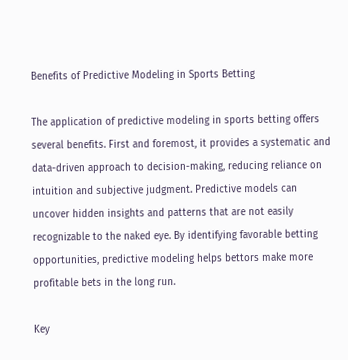Benefits of Predictive Modeling in Sports Betting

The application of predictive modeling in sports betting offers several benefits. First and foremost, it provides a systematic and data-driven approach to decision-making, reducing reliance on intuition and subjective judgment. Predictive models can uncover hidden insights and patterns that are not easily recognizable to the naked eye. By identifying favorable betting opportunities, predictive modeling helps bettors make more profitable bets in the long run.

Key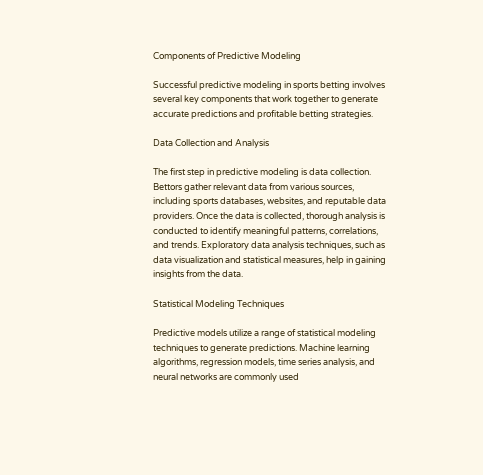Components of Predictive Modeling

Successful predictive modeling in sports betting involves several key components that work together to generate accurate predictions and profitable betting strategies.

Data Collection and Analysis

The first step in predictive modeling is data collection. Bettors gather relevant data from various sources, including sports databases, websites, and reputable data providers. Once the data is collected, thorough analysis is conducted to identify meaningful patterns, correlations, and trends. Exploratory data analysis techniques, such as data visualization and statistical measures, help in gaining insights from the data.

Statistical Modeling Techniques

Predictive models utilize a range of statistical modeling techniques to generate predictions. Machine learning algorithms, regression models, time series analysis, and neural networks are commonly used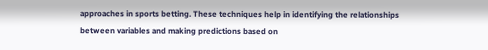approaches in sports betting. These techniques help in identifying the relationships between variables and making predictions based on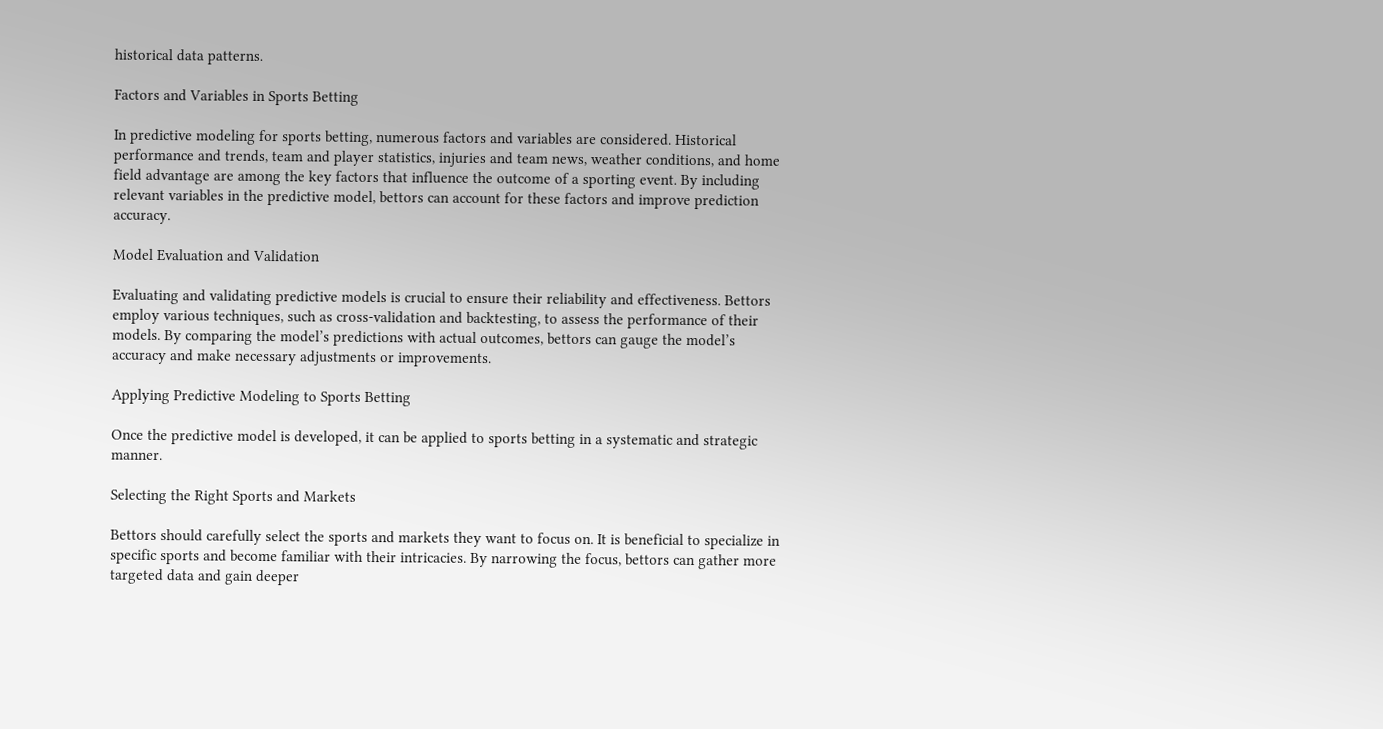historical data patterns.

Factors and Variables in Sports Betting

In predictive modeling for sports betting, numerous factors and variables are considered. Historical performance and trends, team and player statistics, injuries and team news, weather conditions, and home field advantage are among the key factors that influence the outcome of a sporting event. By including relevant variables in the predictive model, bettors can account for these factors and improve prediction accuracy.

Model Evaluation and Validation

Evaluating and validating predictive models is crucial to ensure their reliability and effectiveness. Bettors employ various techniques, such as cross-validation and backtesting, to assess the performance of their models. By comparing the model’s predictions with actual outcomes, bettors can gauge the model’s accuracy and make necessary adjustments or improvements.

Applying Predictive Modeling to Sports Betting

Once the predictive model is developed, it can be applied to sports betting in a systematic and strategic manner.

Selecting the Right Sports and Markets

Bettors should carefully select the sports and markets they want to focus on. It is beneficial to specialize in specific sports and become familiar with their intricacies. By narrowing the focus, bettors can gather more targeted data and gain deeper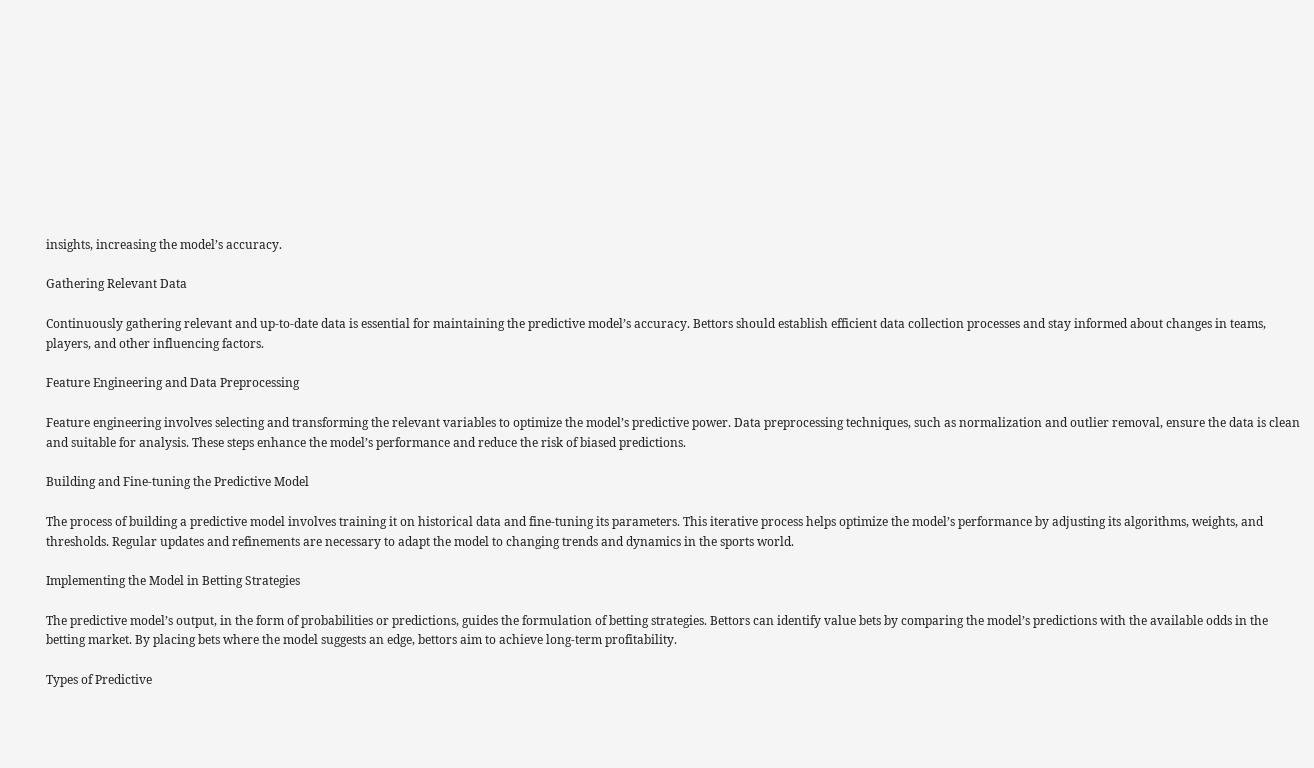insights, increasing the model’s accuracy.

Gathering Relevant Data

Continuously gathering relevant and up-to-date data is essential for maintaining the predictive model’s accuracy. Bettors should establish efficient data collection processes and stay informed about changes in teams, players, and other influencing factors.

Feature Engineering and Data Preprocessing

Feature engineering involves selecting and transforming the relevant variables to optimize the model’s predictive power. Data preprocessing techniques, such as normalization and outlier removal, ensure the data is clean and suitable for analysis. These steps enhance the model’s performance and reduce the risk of biased predictions.

Building and Fine-tuning the Predictive Model

The process of building a predictive model involves training it on historical data and fine-tuning its parameters. This iterative process helps optimize the model’s performance by adjusting its algorithms, weights, and thresholds. Regular updates and refinements are necessary to adapt the model to changing trends and dynamics in the sports world.

Implementing the Model in Betting Strategies

The predictive model’s output, in the form of probabilities or predictions, guides the formulation of betting strategies. Bettors can identify value bets by comparing the model’s predictions with the available odds in the betting market. By placing bets where the model suggests an edge, bettors aim to achieve long-term profitability.

Types of Predictive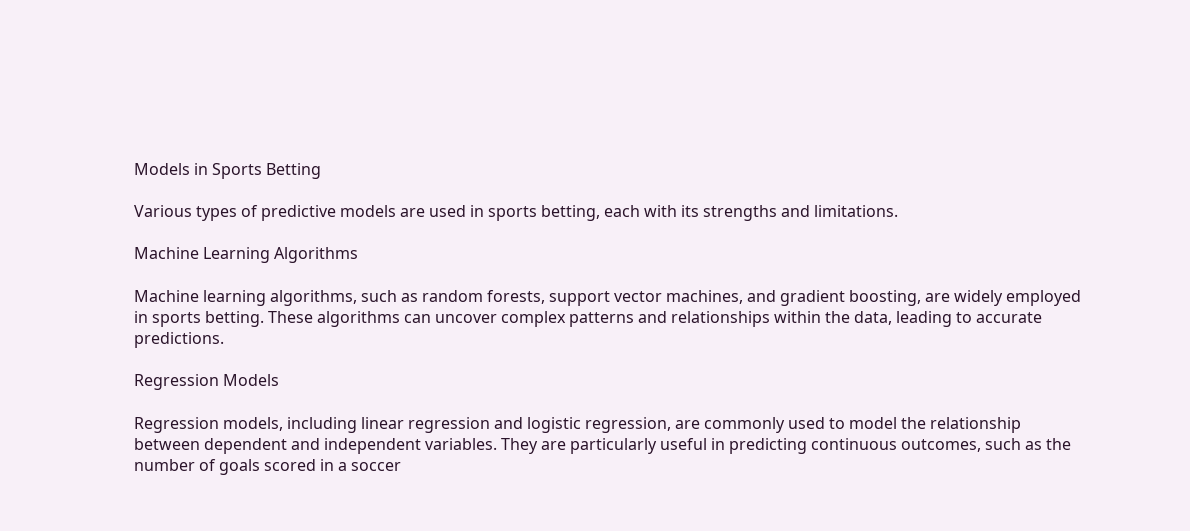Models in Sports Betting

Various types of predictive models are used in sports betting, each with its strengths and limitations.

Machine Learning Algorithms

Machine learning algorithms, such as random forests, support vector machines, and gradient boosting, are widely employed in sports betting. These algorithms can uncover complex patterns and relationships within the data, leading to accurate predictions.

Regression Models

Regression models, including linear regression and logistic regression, are commonly used to model the relationship between dependent and independent variables. They are particularly useful in predicting continuous outcomes, such as the number of goals scored in a soccer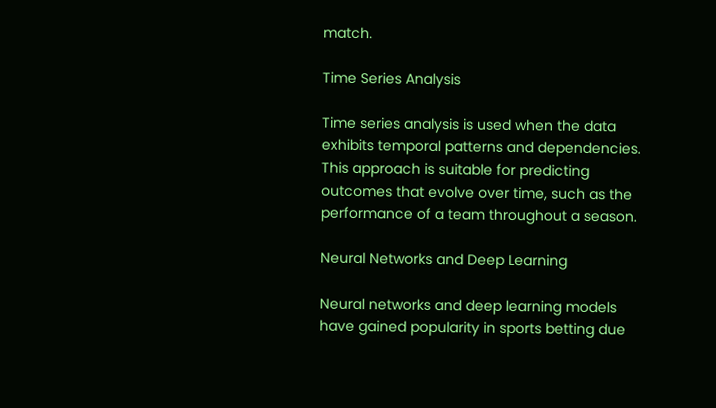match.

Time Series Analysis

Time series analysis is used when the data exhibits temporal patterns and dependencies. This approach is suitable for predicting outcomes that evolve over time, such as the performance of a team throughout a season.

Neural Networks and Deep Learning

Neural networks and deep learning models have gained popularity in sports betting due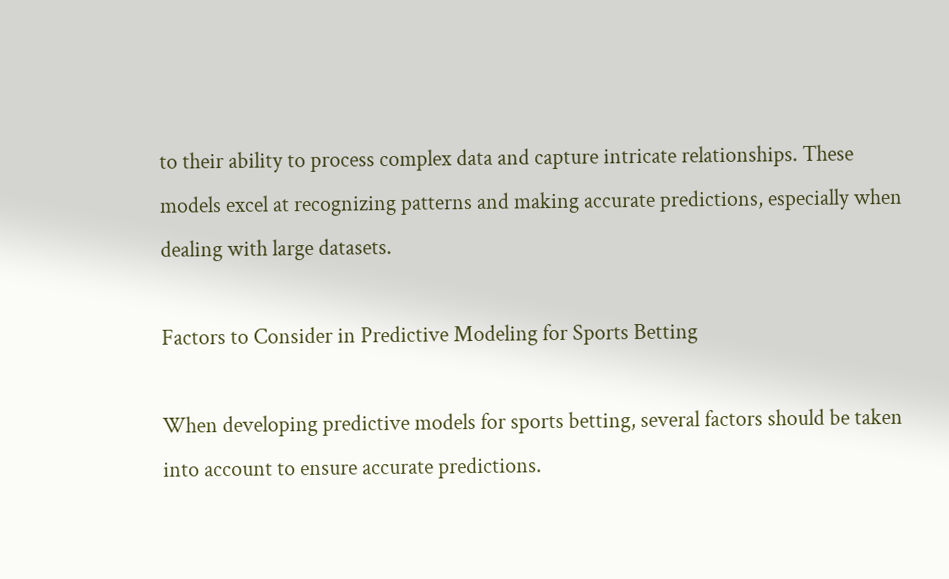to their ability to process complex data and capture intricate relationships. These models excel at recognizing patterns and making accurate predictions, especially when dealing with large datasets.

Factors to Consider in Predictive Modeling for Sports Betting

When developing predictive models for sports betting, several factors should be taken into account to ensure accurate predictions.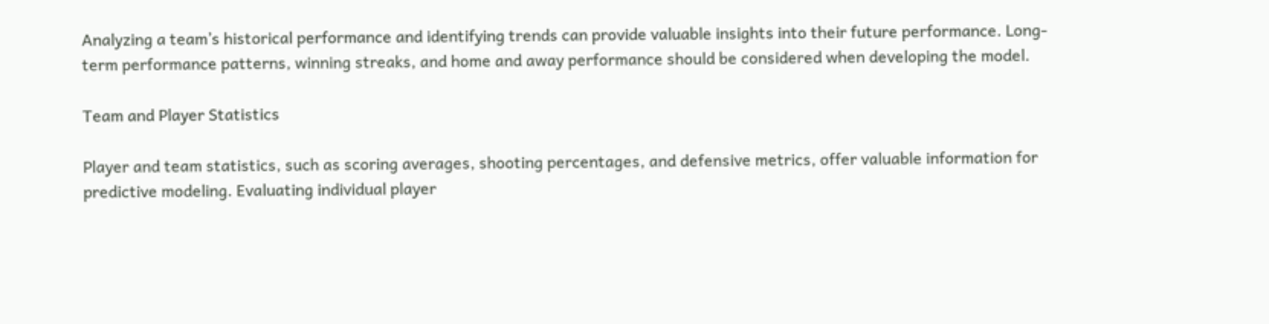Analyzing a team’s historical performance and identifying trends can provide valuable insights into their future performance. Long-term performance patterns, winning streaks, and home and away performance should be considered when developing the model.

Team and Player Statistics

Player and team statistics, such as scoring averages, shooting percentages, and defensive metrics, offer valuable information for predictive modeling. Evaluating individual player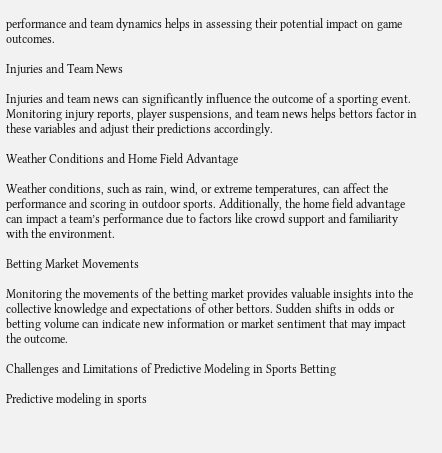performance and team dynamics helps in assessing their potential impact on game outcomes.

Injuries and Team News

Injuries and team news can significantly influence the outcome of a sporting event. Monitoring injury reports, player suspensions, and team news helps bettors factor in these variables and adjust their predictions accordingly.

Weather Conditions and Home Field Advantage

Weather conditions, such as rain, wind, or extreme temperatures, can affect the performance and scoring in outdoor sports. Additionally, the home field advantage can impact a team’s performance due to factors like crowd support and familiarity with the environment.

Betting Market Movements

Monitoring the movements of the betting market provides valuable insights into the collective knowledge and expectations of other bettors. Sudden shifts in odds or betting volume can indicate new information or market sentiment that may impact the outcome.

Challenges and Limitations of Predictive Modeling in Sports Betting

Predictive modeling in sports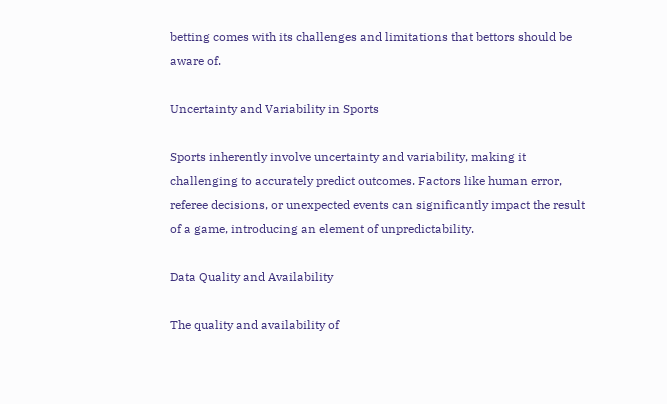betting comes with its challenges and limitations that bettors should be aware of.

Uncertainty and Variability in Sports

Sports inherently involve uncertainty and variability, making it challenging to accurately predict outcomes. Factors like human error, referee decisions, or unexpected events can significantly impact the result of a game, introducing an element of unpredictability.

Data Quality and Availability

The quality and availability of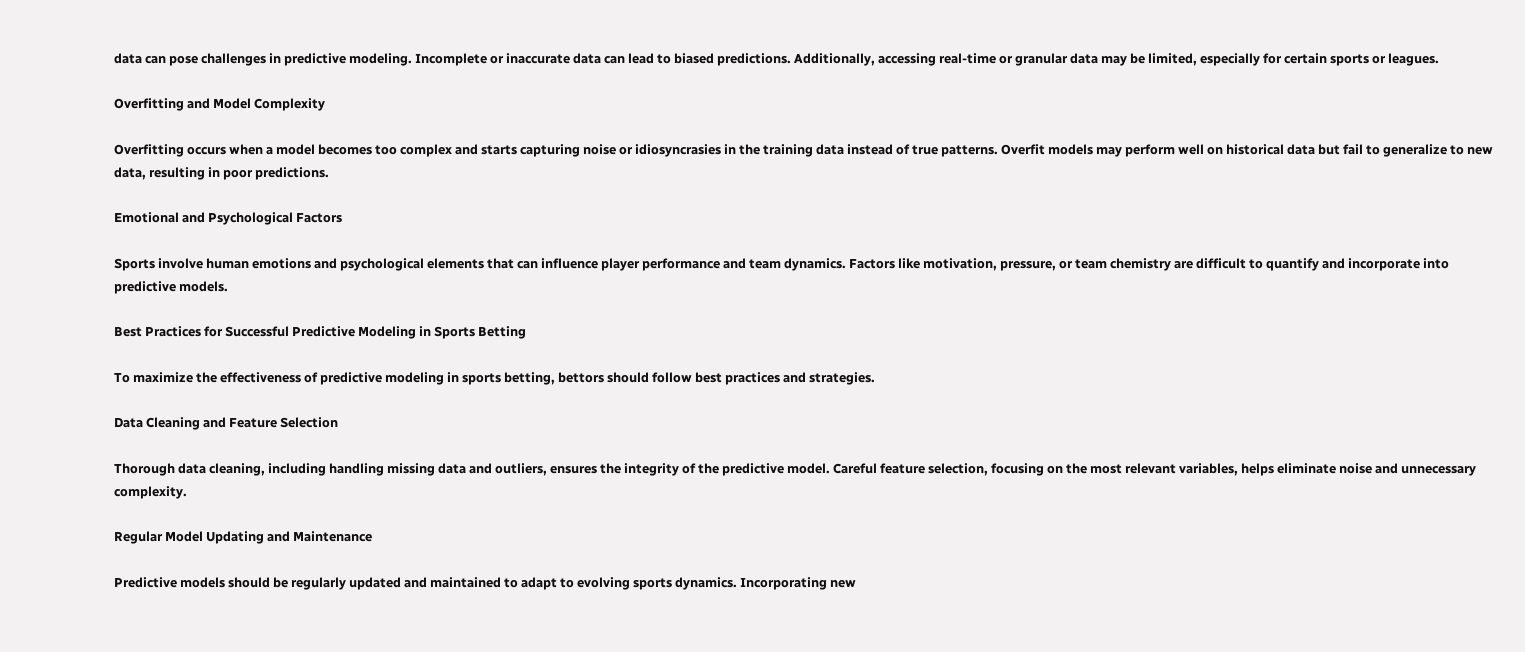data can pose challenges in predictive modeling. Incomplete or inaccurate data can lead to biased predictions. Additionally, accessing real-time or granular data may be limited, especially for certain sports or leagues.

Overfitting and Model Complexity

Overfitting occurs when a model becomes too complex and starts capturing noise or idiosyncrasies in the training data instead of true patterns. Overfit models may perform well on historical data but fail to generalize to new data, resulting in poor predictions.

Emotional and Psychological Factors

Sports involve human emotions and psychological elements that can influence player performance and team dynamics. Factors like motivation, pressure, or team chemistry are difficult to quantify and incorporate into predictive models.

Best Practices for Successful Predictive Modeling in Sports Betting

To maximize the effectiveness of predictive modeling in sports betting, bettors should follow best practices and strategies.

Data Cleaning and Feature Selection

Thorough data cleaning, including handling missing data and outliers, ensures the integrity of the predictive model. Careful feature selection, focusing on the most relevant variables, helps eliminate noise and unnecessary complexity.

Regular Model Updating and Maintenance

Predictive models should be regularly updated and maintained to adapt to evolving sports dynamics. Incorporating new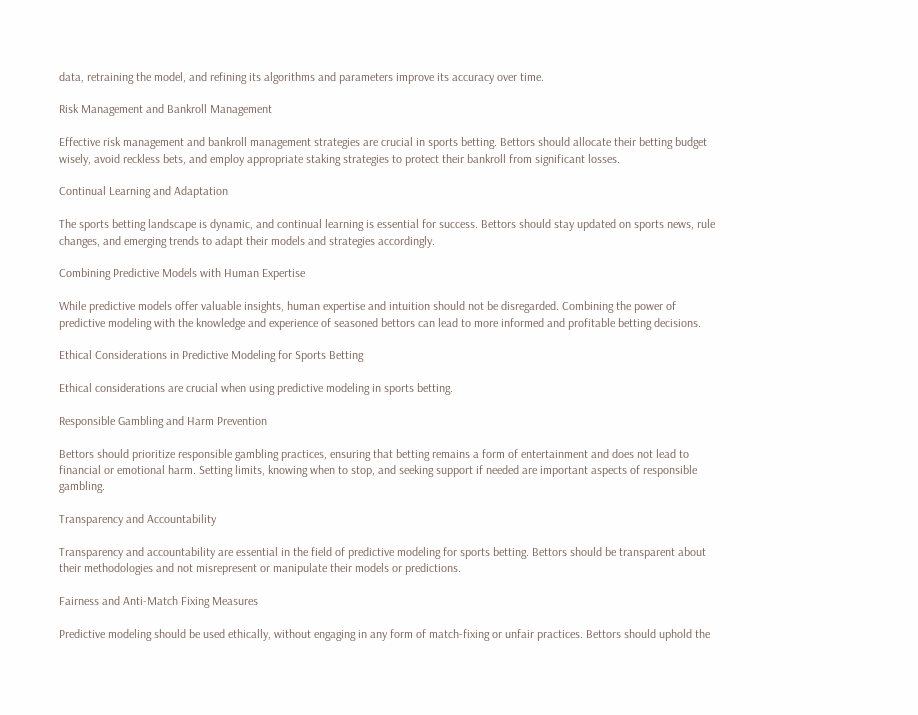data, retraining the model, and refining its algorithms and parameters improve its accuracy over time.

Risk Management and Bankroll Management

Effective risk management and bankroll management strategies are crucial in sports betting. Bettors should allocate their betting budget wisely, avoid reckless bets, and employ appropriate staking strategies to protect their bankroll from significant losses.

Continual Learning and Adaptation

The sports betting landscape is dynamic, and continual learning is essential for success. Bettors should stay updated on sports news, rule changes, and emerging trends to adapt their models and strategies accordingly.

Combining Predictive Models with Human Expertise

While predictive models offer valuable insights, human expertise and intuition should not be disregarded. Combining the power of predictive modeling with the knowledge and experience of seasoned bettors can lead to more informed and profitable betting decisions.

Ethical Considerations in Predictive Modeling for Sports Betting

Ethical considerations are crucial when using predictive modeling in sports betting.

Responsible Gambling and Harm Prevention

Bettors should prioritize responsible gambling practices, ensuring that betting remains a form of entertainment and does not lead to financial or emotional harm. Setting limits, knowing when to stop, and seeking support if needed are important aspects of responsible gambling.

Transparency and Accountability

Transparency and accountability are essential in the field of predictive modeling for sports betting. Bettors should be transparent about their methodologies and not misrepresent or manipulate their models or predictions.

Fairness and Anti-Match Fixing Measures

Predictive modeling should be used ethically, without engaging in any form of match-fixing or unfair practices. Bettors should uphold the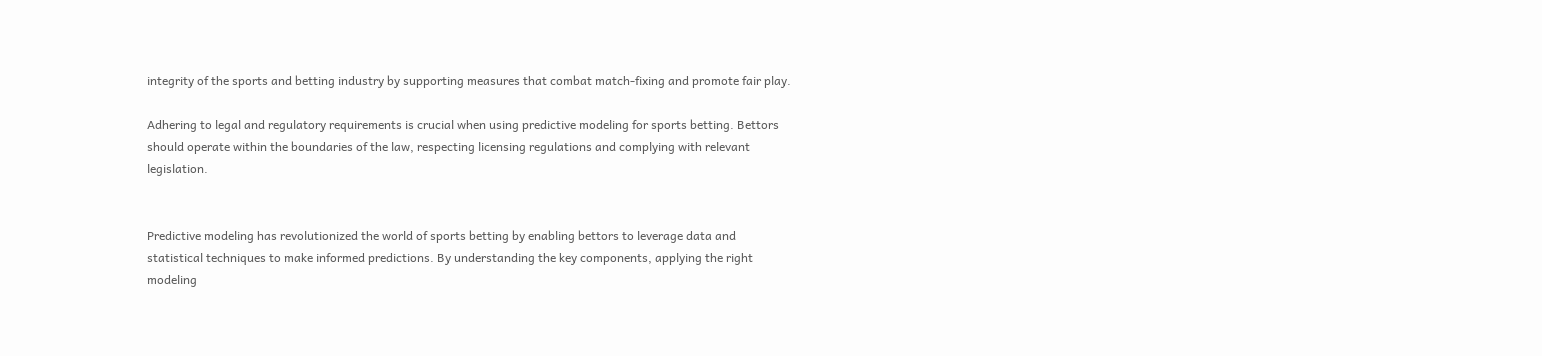integrity of the sports and betting industry by supporting measures that combat match-fixing and promote fair play.

Adhering to legal and regulatory requirements is crucial when using predictive modeling for sports betting. Bettors should operate within the boundaries of the law, respecting licensing regulations and complying with relevant legislation.


Predictive modeling has revolutionized the world of sports betting by enabling bettors to leverage data and statistical techniques to make informed predictions. By understanding the key components, applying the right modeling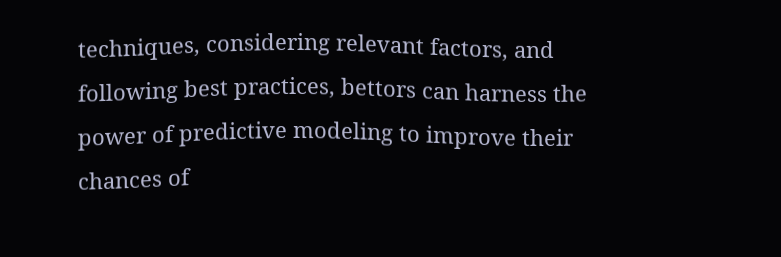techniques, considering relevant factors, and following best practices, bettors can harness the power of predictive modeling to improve their chances of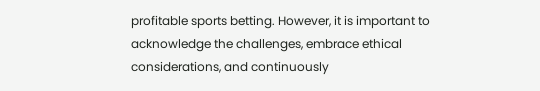profitable sports betting. However, it is important to acknowledge the challenges, embrace ethical considerations, and continuously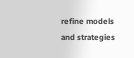refine models and strategies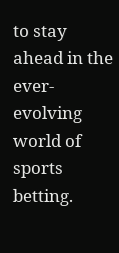to stay ahead in the ever-evolving world of sports betting.